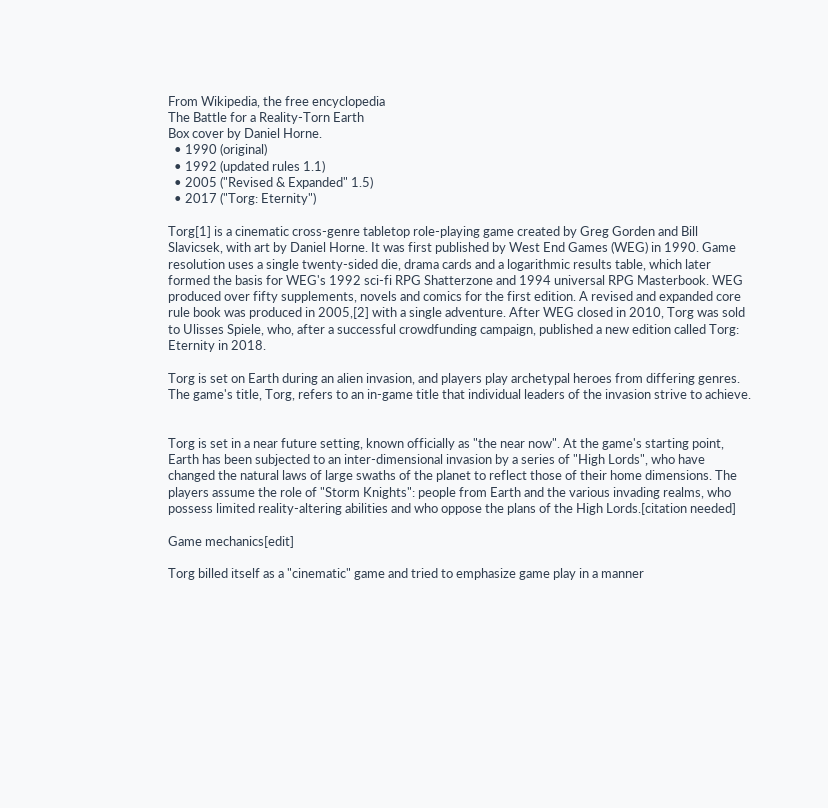From Wikipedia, the free encyclopedia
The Battle for a Reality-Torn Earth
Box cover by Daniel Horne.
  • 1990 (original)
  • 1992 (updated rules 1.1)
  • 2005 ("Revised & Expanded" 1.5)
  • 2017 ("Torg: Eternity")

Torg[1] is a cinematic cross-genre tabletop role-playing game created by Greg Gorden and Bill Slavicsek, with art by Daniel Horne. It was first published by West End Games (WEG) in 1990. Game resolution uses a single twenty-sided die, drama cards and a logarithmic results table, which later formed the basis for WEG's 1992 sci-fi RPG Shatterzone and 1994 universal RPG Masterbook. WEG produced over fifty supplements, novels and comics for the first edition. A revised and expanded core rule book was produced in 2005,[2] with a single adventure. After WEG closed in 2010, Torg was sold to Ulisses Spiele, who, after a successful crowdfunding campaign, published a new edition called Torg: Eternity in 2018.

Torg is set on Earth during an alien invasion, and players play archetypal heroes from differing genres. The game's title, Torg, refers to an in-game title that individual leaders of the invasion strive to achieve.


Torg is set in a near future setting, known officially as "the near now". At the game's starting point, Earth has been subjected to an inter-dimensional invasion by a series of "High Lords", who have changed the natural laws of large swaths of the planet to reflect those of their home dimensions. The players assume the role of "Storm Knights": people from Earth and the various invading realms, who possess limited reality-altering abilities and who oppose the plans of the High Lords.[citation needed]

Game mechanics[edit]

Torg billed itself as a "cinematic" game and tried to emphasize game play in a manner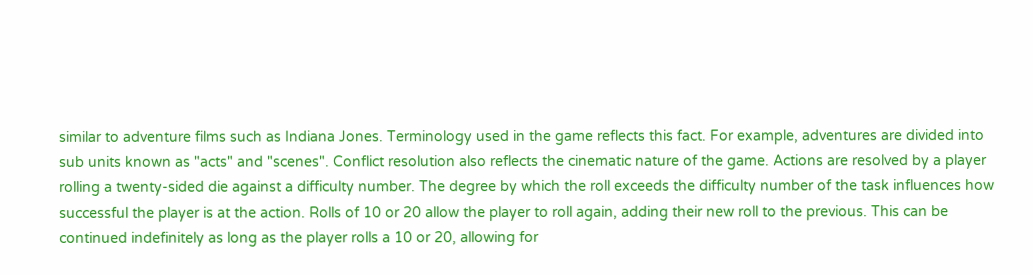similar to adventure films such as Indiana Jones. Terminology used in the game reflects this fact. For example, adventures are divided into sub units known as "acts" and "scenes". Conflict resolution also reflects the cinematic nature of the game. Actions are resolved by a player rolling a twenty-sided die against a difficulty number. The degree by which the roll exceeds the difficulty number of the task influences how successful the player is at the action. Rolls of 10 or 20 allow the player to roll again, adding their new roll to the previous. This can be continued indefinitely as long as the player rolls a 10 or 20, allowing for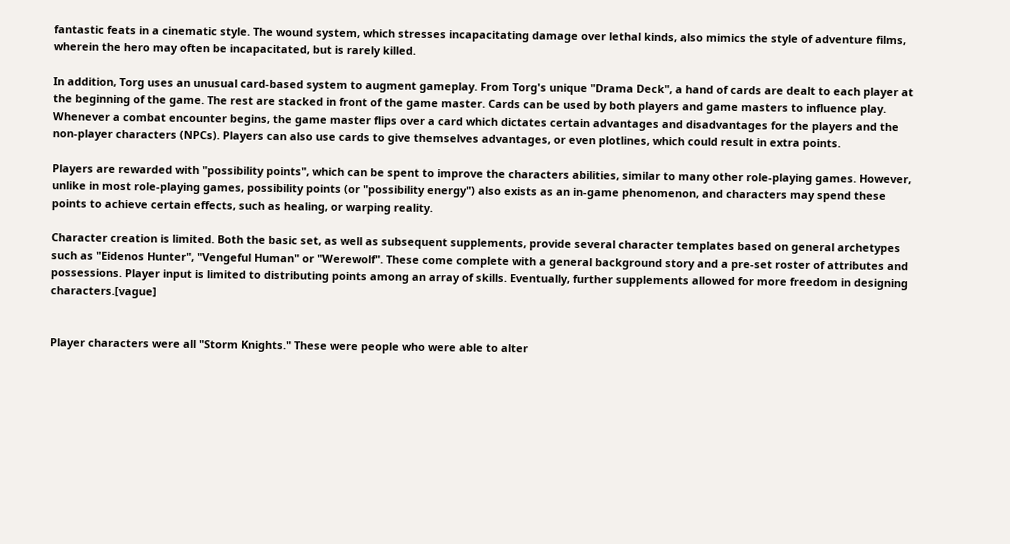fantastic feats in a cinematic style. The wound system, which stresses incapacitating damage over lethal kinds, also mimics the style of adventure films, wherein the hero may often be incapacitated, but is rarely killed.

In addition, Torg uses an unusual card-based system to augment gameplay. From Torg's unique "Drama Deck", a hand of cards are dealt to each player at the beginning of the game. The rest are stacked in front of the game master. Cards can be used by both players and game masters to influence play. Whenever a combat encounter begins, the game master flips over a card which dictates certain advantages and disadvantages for the players and the non-player characters (NPCs). Players can also use cards to give themselves advantages, or even plotlines, which could result in extra points.

Players are rewarded with "possibility points", which can be spent to improve the characters abilities, similar to many other role-playing games. However, unlike in most role-playing games, possibility points (or "possibility energy") also exists as an in-game phenomenon, and characters may spend these points to achieve certain effects, such as healing, or warping reality.

Character creation is limited. Both the basic set, as well as subsequent supplements, provide several character templates based on general archetypes such as "Eidenos Hunter", "Vengeful Human" or "Werewolf". These come complete with a general background story and a pre-set roster of attributes and possessions. Player input is limited to distributing points among an array of skills. Eventually, further supplements allowed for more freedom in designing characters.[vague]


Player characters were all "Storm Knights." These were people who were able to alter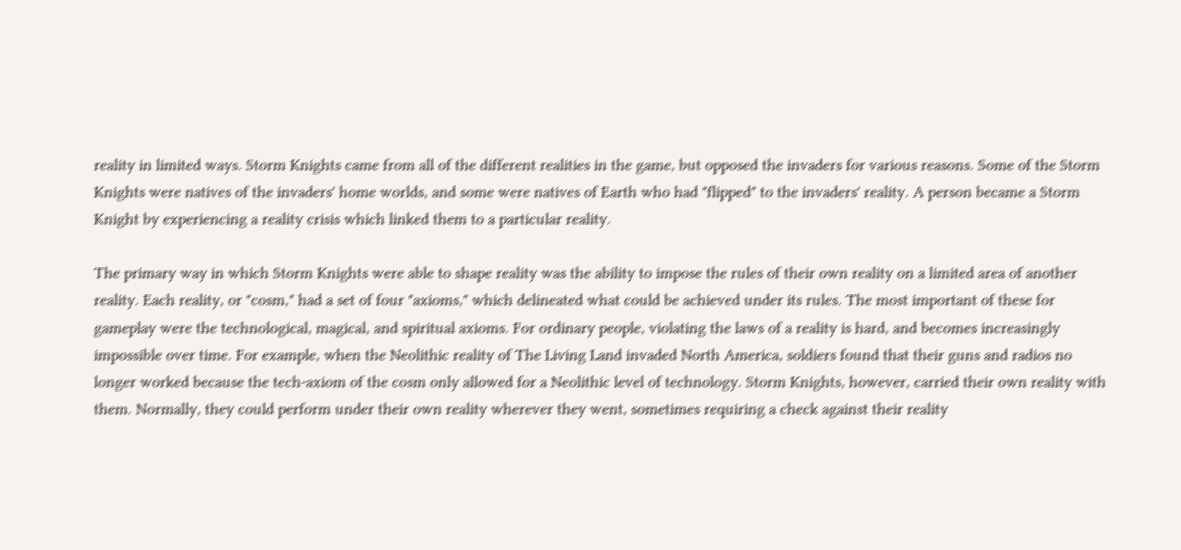reality in limited ways. Storm Knights came from all of the different realities in the game, but opposed the invaders for various reasons. Some of the Storm Knights were natives of the invaders' home worlds, and some were natives of Earth who had "flipped" to the invaders' reality. A person became a Storm Knight by experiencing a reality crisis which linked them to a particular reality.

The primary way in which Storm Knights were able to shape reality was the ability to impose the rules of their own reality on a limited area of another reality. Each reality, or "cosm," had a set of four "axioms," which delineated what could be achieved under its rules. The most important of these for gameplay were the technological, magical, and spiritual axioms. For ordinary people, violating the laws of a reality is hard, and becomes increasingly impossible over time. For example, when the Neolithic reality of The Living Land invaded North America, soldiers found that their guns and radios no longer worked because the tech-axiom of the cosm only allowed for a Neolithic level of technology. Storm Knights, however, carried their own reality with them. Normally, they could perform under their own reality wherever they went, sometimes requiring a check against their reality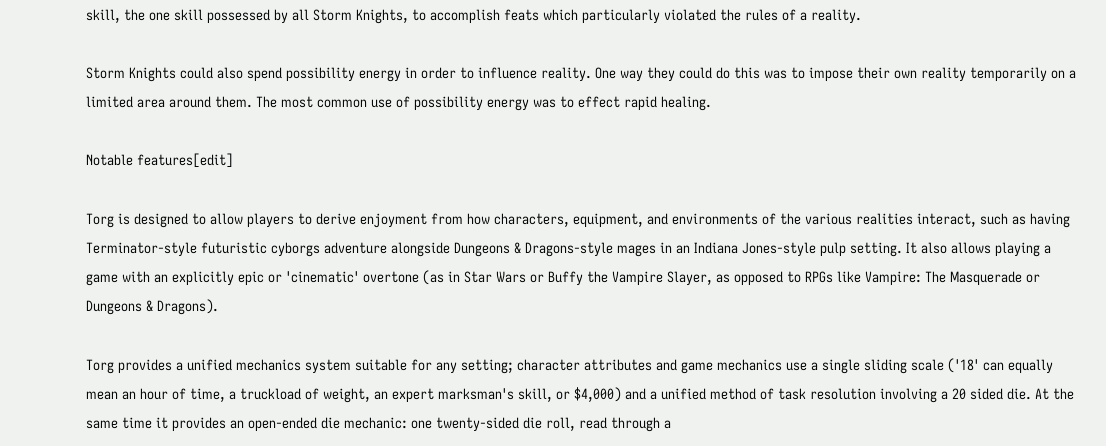skill, the one skill possessed by all Storm Knights, to accomplish feats which particularly violated the rules of a reality.

Storm Knights could also spend possibility energy in order to influence reality. One way they could do this was to impose their own reality temporarily on a limited area around them. The most common use of possibility energy was to effect rapid healing.

Notable features[edit]

Torg is designed to allow players to derive enjoyment from how characters, equipment, and environments of the various realities interact, such as having Terminator-style futuristic cyborgs adventure alongside Dungeons & Dragons-style mages in an Indiana Jones-style pulp setting. It also allows playing a game with an explicitly epic or 'cinematic' overtone (as in Star Wars or Buffy the Vampire Slayer, as opposed to RPGs like Vampire: The Masquerade or Dungeons & Dragons).

Torg provides a unified mechanics system suitable for any setting; character attributes and game mechanics use a single sliding scale ('18' can equally mean an hour of time, a truckload of weight, an expert marksman's skill, or $4,000) and a unified method of task resolution involving a 20 sided die. At the same time it provides an open-ended die mechanic: one twenty-sided die roll, read through a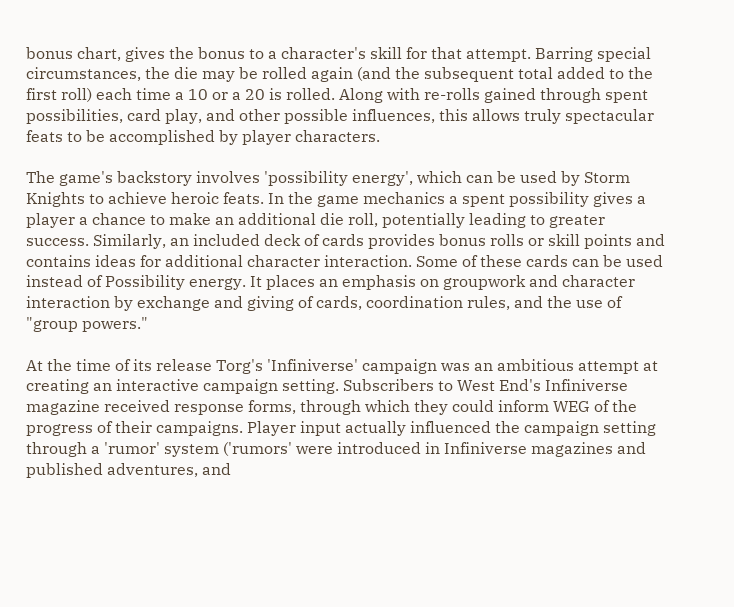bonus chart, gives the bonus to a character's skill for that attempt. Barring special circumstances, the die may be rolled again (and the subsequent total added to the first roll) each time a 10 or a 20 is rolled. Along with re-rolls gained through spent possibilities, card play, and other possible influences, this allows truly spectacular feats to be accomplished by player characters.

The game's backstory involves 'possibility energy', which can be used by Storm Knights to achieve heroic feats. In the game mechanics a spent possibility gives a player a chance to make an additional die roll, potentially leading to greater success. Similarly, an included deck of cards provides bonus rolls or skill points and contains ideas for additional character interaction. Some of these cards can be used instead of Possibility energy. It places an emphasis on groupwork and character interaction by exchange and giving of cards, coordination rules, and the use of "group powers."

At the time of its release Torg's 'Infiniverse' campaign was an ambitious attempt at creating an interactive campaign setting. Subscribers to West End's Infiniverse magazine received response forms, through which they could inform WEG of the progress of their campaigns. Player input actually influenced the campaign setting through a 'rumor' system ('rumors' were introduced in Infiniverse magazines and published adventures, and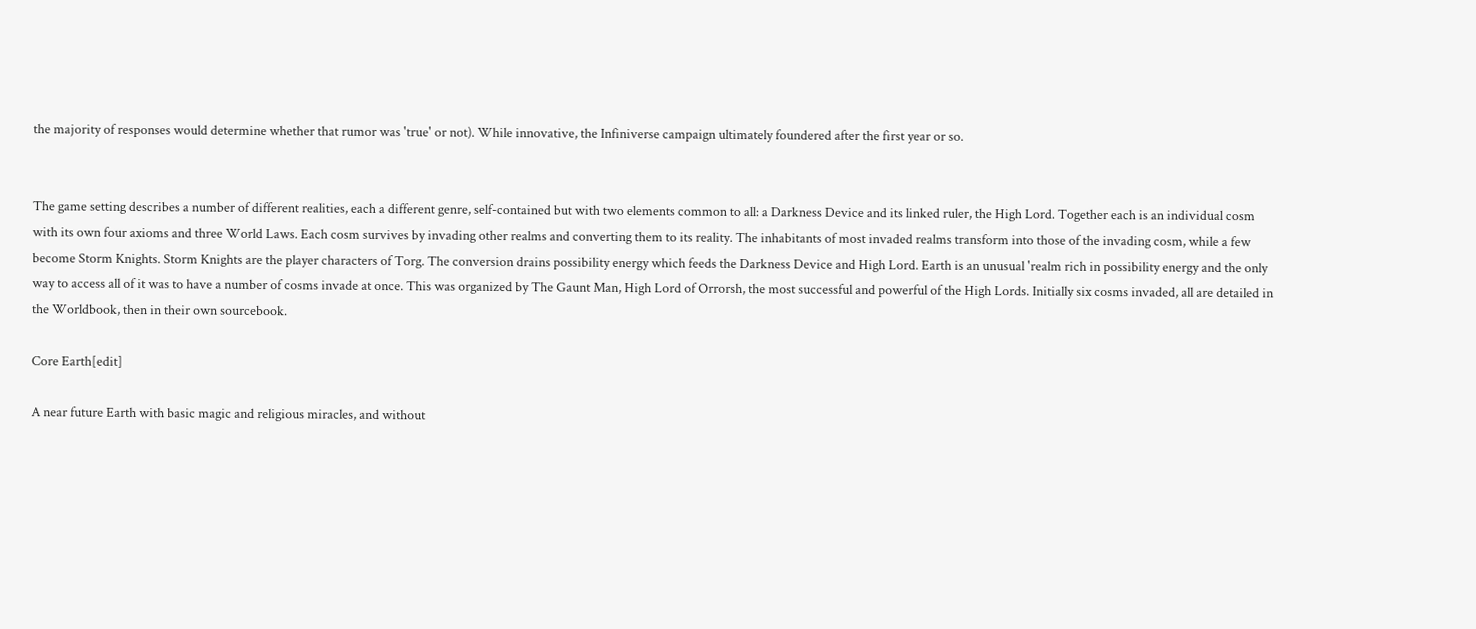the majority of responses would determine whether that rumor was 'true' or not). While innovative, the Infiniverse campaign ultimately foundered after the first year or so.


The game setting describes a number of different realities, each a different genre, self-contained but with two elements common to all: a Darkness Device and its linked ruler, the High Lord. Together each is an individual cosm with its own four axioms and three World Laws. Each cosm survives by invading other realms and converting them to its reality. The inhabitants of most invaded realms transform into those of the invading cosm, while a few become Storm Knights. Storm Knights are the player characters of Torg. The conversion drains possibility energy which feeds the Darkness Device and High Lord. Earth is an unusual 'realm rich in possibility energy and the only way to access all of it was to have a number of cosms invade at once. This was organized by The Gaunt Man, High Lord of Orrorsh, the most successful and powerful of the High Lords. Initially six cosms invaded, all are detailed in the Worldbook, then in their own sourcebook.

Core Earth[edit]

A near future Earth with basic magic and religious miracles, and without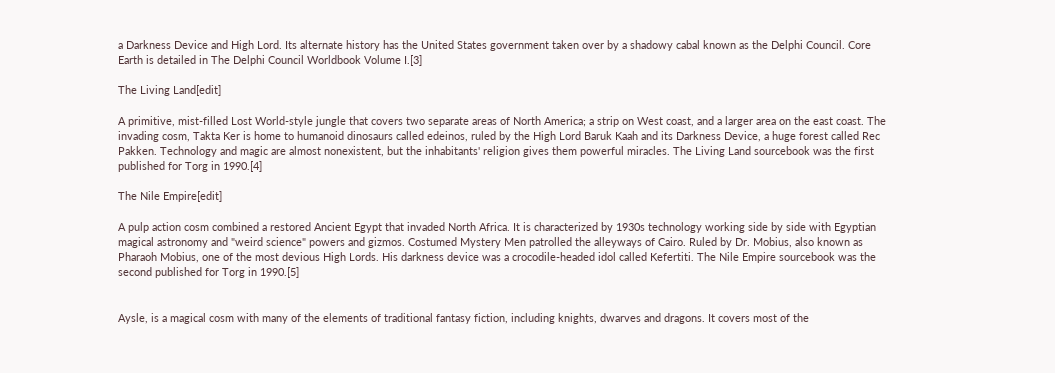a Darkness Device and High Lord. Its alternate history has the United States government taken over by a shadowy cabal known as the Delphi Council. Core Earth is detailed in The Delphi Council Worldbook Volume I.[3]

The Living Land[edit]

A primitive, mist-filled Lost World-style jungle that covers two separate areas of North America; a strip on West coast, and a larger area on the east coast. The invading cosm, Takta Ker is home to humanoid dinosaurs called edeinos, ruled by the High Lord Baruk Kaah and its Darkness Device, a huge forest called Rec Pakken. Technology and magic are almost nonexistent, but the inhabitants' religion gives them powerful miracles. The Living Land sourcebook was the first published for Torg in 1990.[4]

The Nile Empire[edit]

A pulp action cosm combined a restored Ancient Egypt that invaded North Africa. It is characterized by 1930s technology working side by side with Egyptian magical astronomy and "weird science" powers and gizmos. Costumed Mystery Men patrolled the alleyways of Cairo. Ruled by Dr. Mobius, also known as Pharaoh Mobius, one of the most devious High Lords. His darkness device was a crocodile-headed idol called Kefertiti. The Nile Empire sourcebook was the second published for Torg in 1990.[5]


Aysle, is a magical cosm with many of the elements of traditional fantasy fiction, including knights, dwarves and dragons. It covers most of the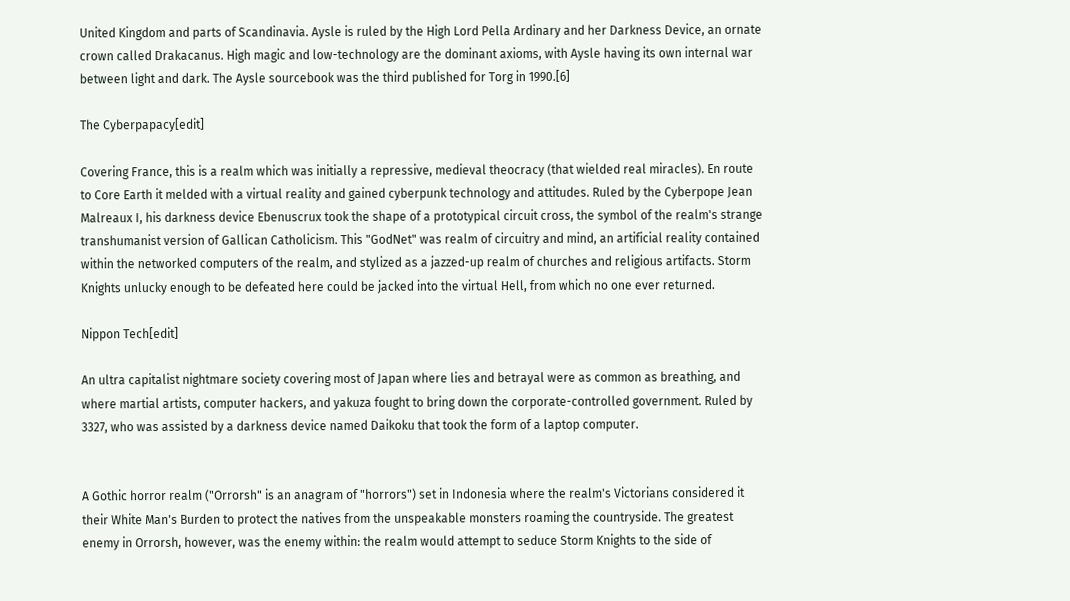United Kingdom and parts of Scandinavia. Aysle is ruled by the High Lord Pella Ardinary and her Darkness Device, an ornate crown called Drakacanus. High magic and low-technology are the dominant axioms, with Aysle having its own internal war between light and dark. The Aysle sourcebook was the third published for Torg in 1990.[6]

The Cyberpapacy[edit]

Covering France, this is a realm which was initially a repressive, medieval theocracy (that wielded real miracles). En route to Core Earth it melded with a virtual reality and gained cyberpunk technology and attitudes. Ruled by the Cyberpope Jean Malreaux I, his darkness device Ebenuscrux took the shape of a prototypical circuit cross, the symbol of the realm's strange transhumanist version of Gallican Catholicism. This "GodNet" was realm of circuitry and mind, an artificial reality contained within the networked computers of the realm, and stylized as a jazzed-up realm of churches and religious artifacts. Storm Knights unlucky enough to be defeated here could be jacked into the virtual Hell, from which no one ever returned.

Nippon Tech[edit]

An ultra capitalist nightmare society covering most of Japan where lies and betrayal were as common as breathing, and where martial artists, computer hackers, and yakuza fought to bring down the corporate-controlled government. Ruled by 3327, who was assisted by a darkness device named Daikoku that took the form of a laptop computer.


A Gothic horror realm ("Orrorsh" is an anagram of "horrors") set in Indonesia where the realm's Victorians considered it their White Man's Burden to protect the natives from the unspeakable monsters roaming the countryside. The greatest enemy in Orrorsh, however, was the enemy within: the realm would attempt to seduce Storm Knights to the side of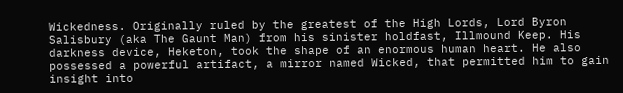Wickedness. Originally ruled by the greatest of the High Lords, Lord Byron Salisbury (aka The Gaunt Man) from his sinister holdfast, Illmound Keep. His darkness device, Heketon, took the shape of an enormous human heart. He also possessed a powerful artifact, a mirror named Wicked, that permitted him to gain insight into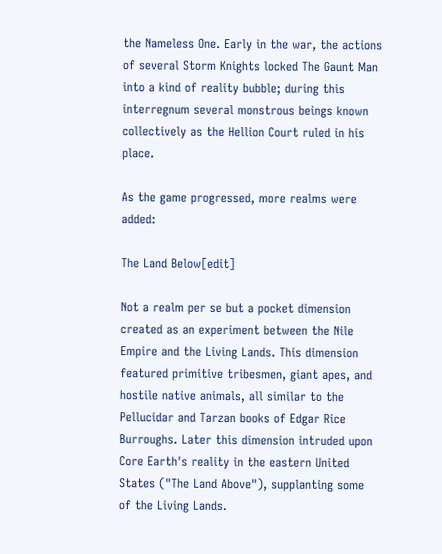the Nameless One. Early in the war, the actions of several Storm Knights locked The Gaunt Man into a kind of reality bubble; during this interregnum several monstrous beings known collectively as the Hellion Court ruled in his place.

As the game progressed, more realms were added:

The Land Below[edit]

Not a realm per se but a pocket dimension created as an experiment between the Nile Empire and the Living Lands. This dimension featured primitive tribesmen, giant apes, and hostile native animals, all similar to the Pellucidar and Tarzan books of Edgar Rice Burroughs. Later this dimension intruded upon Core Earth's reality in the eastern United States ("The Land Above"), supplanting some of the Living Lands.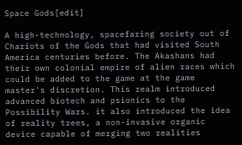Space Gods[edit]

A high-technology, spacefaring society out of Chariots of the Gods that had visited South America centuries before. The Akashans had their own colonial empire of alien races which could be added to the game at the game master's discretion. This realm introduced advanced biotech and psionics to the Possibility Wars. it also introduced the idea of reality trees, a non-invasive organic device capable of merging two realities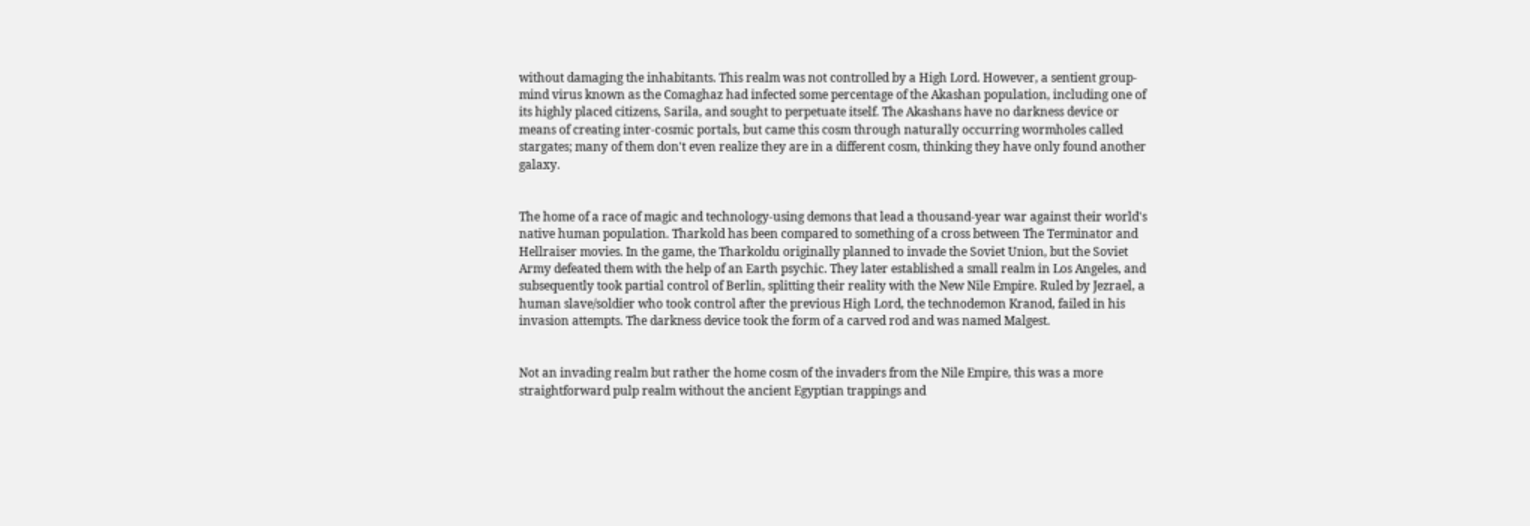without damaging the inhabitants. This realm was not controlled by a High Lord. However, a sentient group-mind virus known as the Comaghaz had infected some percentage of the Akashan population, including one of its highly placed citizens, Sarila, and sought to perpetuate itself. The Akashans have no darkness device or means of creating inter-cosmic portals, but came this cosm through naturally occurring wormholes called stargates; many of them don't even realize they are in a different cosm, thinking they have only found another galaxy.


The home of a race of magic and technology-using demons that lead a thousand-year war against their world's native human population. Tharkold has been compared to something of a cross between The Terminator and Hellraiser movies. In the game, the Tharkoldu originally planned to invade the Soviet Union, but the Soviet Army defeated them with the help of an Earth psychic. They later established a small realm in Los Angeles, and subsequently took partial control of Berlin, splitting their reality with the New Nile Empire. Ruled by Jezrael, a human slave/soldier who took control after the previous High Lord, the technodemon Kranod, failed in his invasion attempts. The darkness device took the form of a carved rod and was named Malgest.


Not an invading realm but rather the home cosm of the invaders from the Nile Empire, this was a more straightforward pulp realm without the ancient Egyptian trappings and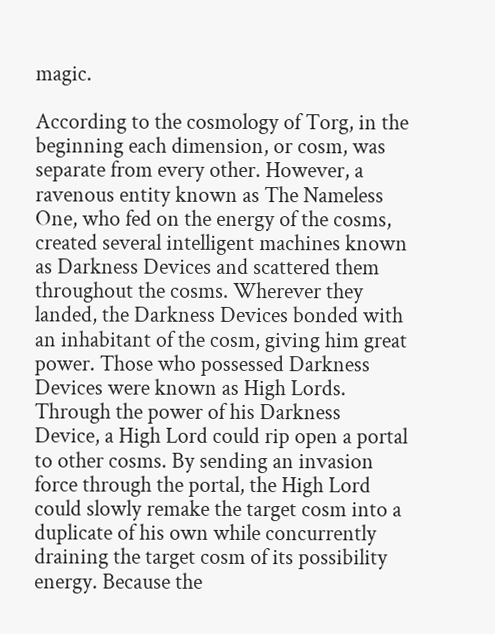magic.

According to the cosmology of Torg, in the beginning each dimension, or cosm, was separate from every other. However, a ravenous entity known as The Nameless One, who fed on the energy of the cosms, created several intelligent machines known as Darkness Devices and scattered them throughout the cosms. Wherever they landed, the Darkness Devices bonded with an inhabitant of the cosm, giving him great power. Those who possessed Darkness Devices were known as High Lords. Through the power of his Darkness Device, a High Lord could rip open a portal to other cosms. By sending an invasion force through the portal, the High Lord could slowly remake the target cosm into a duplicate of his own while concurrently draining the target cosm of its possibility energy. Because the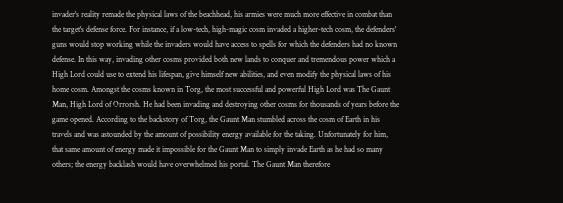invader's reality remade the physical laws of the beachhead, his armies were much more effective in combat than the target's defense force. For instance, if a low-tech, high-magic cosm invaded a higher-tech cosm, the defenders' guns would stop working while the invaders would have access to spells for which the defenders had no known defense. In this way, invading other cosms provided both new lands to conquer and tremendous power which a High Lord could use to extend his lifespan, give himself new abilities, and even modify the physical laws of his home cosm. Amongst the cosms known in Torg, the most successful and powerful High Lord was The Gaunt Man, High Lord of Orrorsh. He had been invading and destroying other cosms for thousands of years before the game opened. According to the backstory of Torg, the Gaunt Man stumbled across the cosm of Earth in his travels and was astounded by the amount of possibility energy available for the taking. Unfortunately for him, that same amount of energy made it impossible for the Gaunt Man to simply invade Earth as he had so many others; the energy backlash would have overwhelmed his portal. The Gaunt Man therefore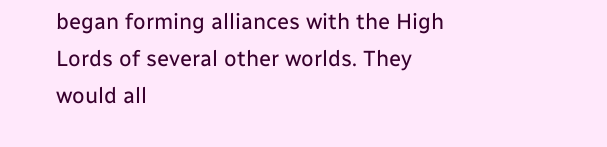began forming alliances with the High Lords of several other worlds. They would all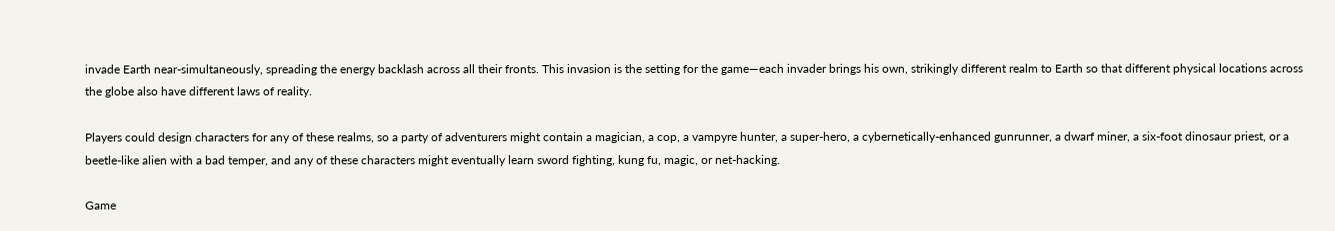invade Earth near-simultaneously, spreading the energy backlash across all their fronts. This invasion is the setting for the game—each invader brings his own, strikingly different realm to Earth so that different physical locations across the globe also have different laws of reality.

Players could design characters for any of these realms, so a party of adventurers might contain a magician, a cop, a vampyre hunter, a super-hero, a cybernetically-enhanced gunrunner, a dwarf miner, a six-foot dinosaur priest, or a beetle-like alien with a bad temper, and any of these characters might eventually learn sword fighting, kung fu, magic, or net-hacking.

Game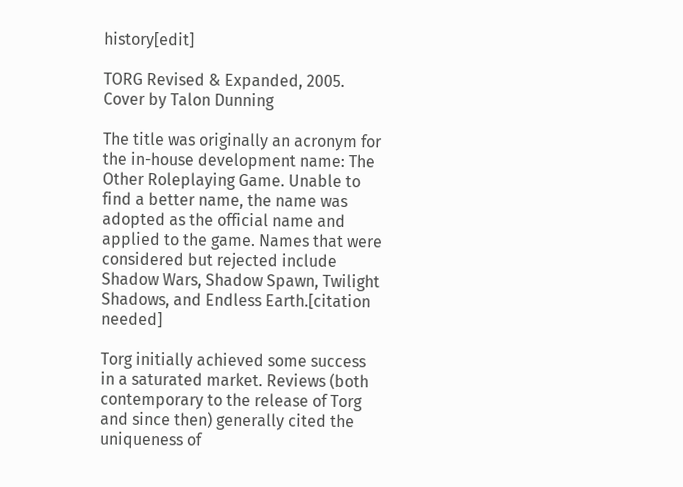history[edit]

TORG Revised & Expanded, 2005. Cover by Talon Dunning

The title was originally an acronym for the in-house development name: The Other Roleplaying Game. Unable to find a better name, the name was adopted as the official name and applied to the game. Names that were considered but rejected include Shadow Wars, Shadow Spawn, Twilight Shadows, and Endless Earth.[citation needed]

Torg initially achieved some success in a saturated market. Reviews (both contemporary to the release of Torg and since then) generally cited the uniqueness of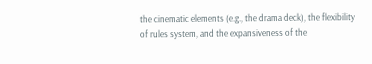the cinematic elements (e.g., the drama deck), the flexibility of rules system, and the expansiveness of the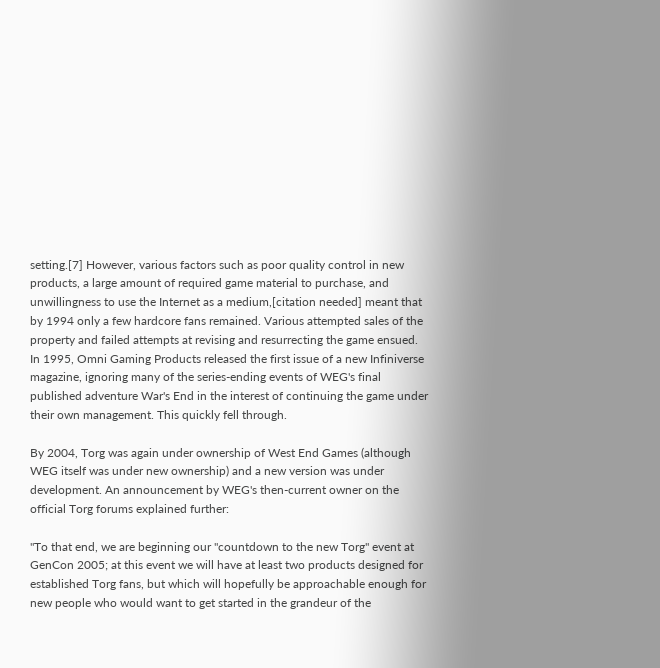setting.[7] However, various factors such as poor quality control in new products, a large amount of required game material to purchase, and unwillingness to use the Internet as a medium,[citation needed] meant that by 1994 only a few hardcore fans remained. Various attempted sales of the property and failed attempts at revising and resurrecting the game ensued. In 1995, Omni Gaming Products released the first issue of a new Infiniverse magazine, ignoring many of the series-ending events of WEG's final published adventure War's End in the interest of continuing the game under their own management. This quickly fell through.

By 2004, Torg was again under ownership of West End Games (although WEG itself was under new ownership) and a new version was under development. An announcement by WEG's then-current owner on the official Torg forums explained further:

"To that end, we are beginning our "countdown to the new Torg" event at GenCon 2005; at this event we will have at least two products designed for established Torg fans, but which will hopefully be approachable enough for new people who would want to get started in the grandeur of the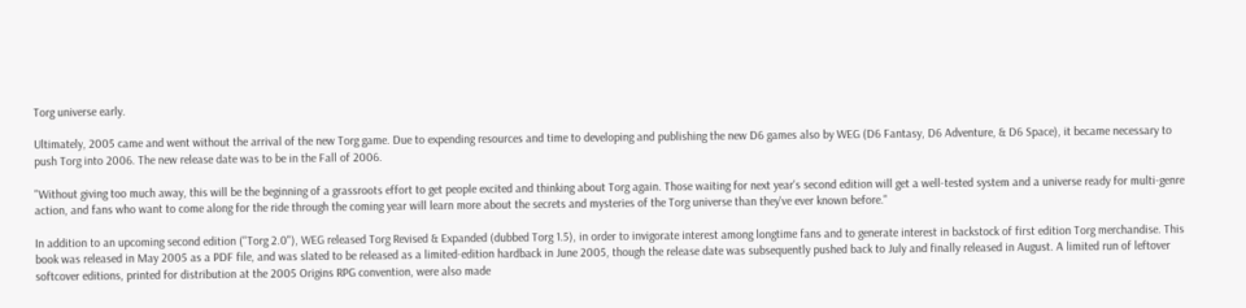Torg universe early.

Ultimately, 2005 came and went without the arrival of the new Torg game. Due to expending resources and time to developing and publishing the new D6 games also by WEG (D6 Fantasy, D6 Adventure, & D6 Space), it became necessary to push Torg into 2006. The new release date was to be in the Fall of 2006.

"Without giving too much away, this will be the beginning of a grassroots effort to get people excited and thinking about Torg again. Those waiting for next year's second edition will get a well-tested system and a universe ready for multi-genre action, and fans who want to come along for the ride through the coming year will learn more about the secrets and mysteries of the Torg universe than they've ever known before."

In addition to an upcoming second edition ("Torg 2.0"), WEG released Torg Revised & Expanded (dubbed Torg 1.5), in order to invigorate interest among longtime fans and to generate interest in backstock of first edition Torg merchandise. This book was released in May 2005 as a PDF file, and was slated to be released as a limited-edition hardback in June 2005, though the release date was subsequently pushed back to July and finally released in August. A limited run of leftover softcover editions, printed for distribution at the 2005 Origins RPG convention, were also made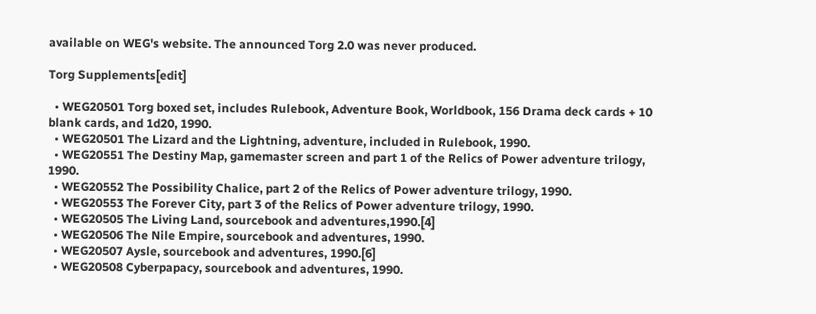available on WEG's website. The announced Torg 2.0 was never produced.

Torg Supplements[edit]

  • WEG20501 Torg boxed set, includes Rulebook, Adventure Book, Worldbook, 156 Drama deck cards + 10 blank cards, and 1d20, 1990.
  • WEG20501 The Lizard and the Lightning, adventure, included in Rulebook, 1990.
  • WEG20551 The Destiny Map, gamemaster screen and part 1 of the Relics of Power adventure trilogy, 1990.
  • WEG20552 The Possibility Chalice, part 2 of the Relics of Power adventure trilogy, 1990.
  • WEG20553 The Forever City, part 3 of the Relics of Power adventure trilogy, 1990.
  • WEG20505 The Living Land, sourcebook and adventures,1990.[4]
  • WEG20506 The Nile Empire, sourcebook and adventures, 1990.
  • WEG20507 Aysle, sourcebook and adventures, 1990.[6]
  • WEG20508 Cyberpapacy, sourcebook and adventures, 1990.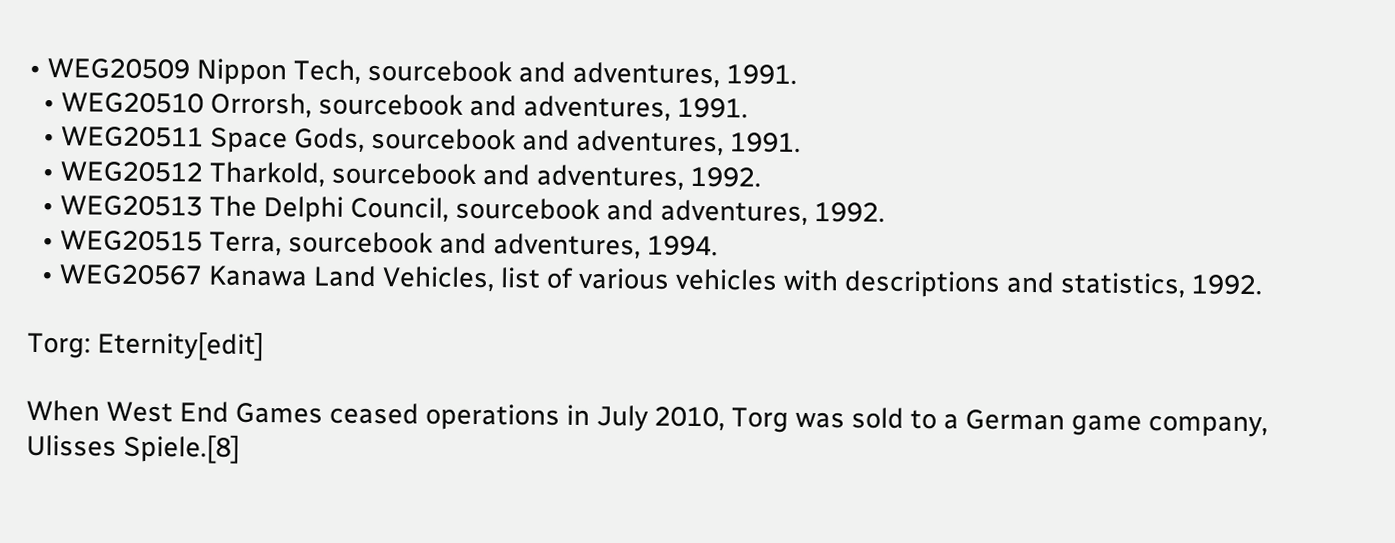• WEG20509 Nippon Tech, sourcebook and adventures, 1991.
  • WEG20510 Orrorsh, sourcebook and adventures, 1991.
  • WEG20511 Space Gods, sourcebook and adventures, 1991.
  • WEG20512 Tharkold, sourcebook and adventures, 1992.
  • WEG20513 The Delphi Council, sourcebook and adventures, 1992.
  • WEG20515 Terra, sourcebook and adventures, 1994.
  • WEG20567 Kanawa Land Vehicles, list of various vehicles with descriptions and statistics, 1992.

Torg: Eternity[edit]

When West End Games ceased operations in July 2010, Torg was sold to a German game company, Ulisses Spiele.[8]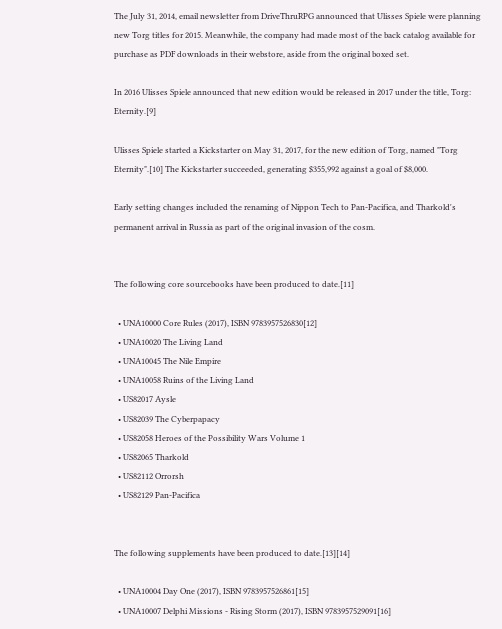The July 31, 2014, email newsletter from DriveThruRPG announced that Ulisses Spiele were planning new Torg titles for 2015. Meanwhile, the company had made most of the back catalog available for purchase as PDF downloads in their webstore, aside from the original boxed set.

In 2016 Ulisses Spiele announced that new edition would be released in 2017 under the title, Torg: Eternity.[9]

Ulisses Spiele started a Kickstarter on May 31, 2017, for the new edition of Torg, named "Torg Eternity".[10] The Kickstarter succeeded, generating $355,992 against a goal of $8,000.

Early setting changes included the renaming of Nippon Tech to Pan-Pacifica, and Tharkold's permanent arrival in Russia as part of the original invasion of the cosm.


The following core sourcebooks have been produced to date.[11]

  • UNA10000 Core Rules (2017), ISBN 9783957526830[12]
  • UNA10020 The Living Land
  • UNA10045 The Nile Empire
  • UNA10058 Ruins of the Living Land
  • US82017 Aysle
  • US82039 The Cyberpapacy
  • US82058 Heroes of the Possibility Wars Volume 1
  • US82065 Tharkold
  • US82112 Orrorsh
  • US82129 Pan-Pacifica


The following supplements have been produced to date.[13][14]

  • UNA10004 Day One (2017), ISBN 9783957526861[15]
  • UNA10007 Delphi Missions - Rising Storm (2017), ISBN 9783957529091[16]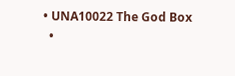• UNA10022 The God Box
  •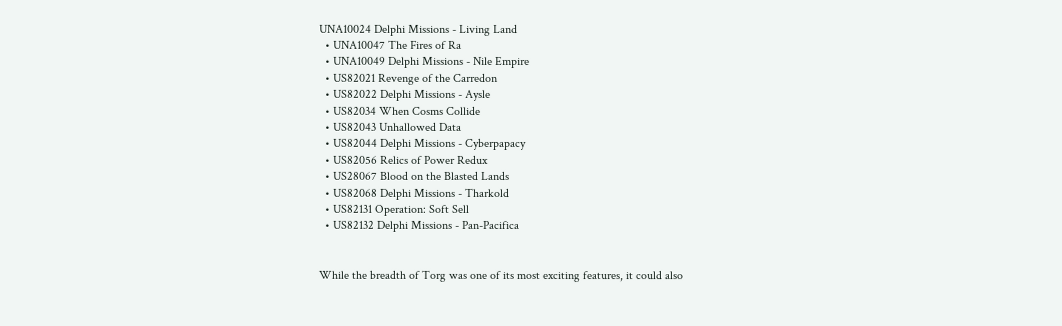UNA10024 Delphi Missions - Living Land
  • UNA10047 The Fires of Ra
  • UNA10049 Delphi Missions - Nile Empire
  • US82021 Revenge of the Carredon
  • US82022 Delphi Missions - Aysle
  • US82034 When Cosms Collide
  • US82043 Unhallowed Data
  • US82044 Delphi Missions - Cyberpapacy
  • US82056 Relics of Power Redux
  • US28067 Blood on the Blasted Lands
  • US82068 Delphi Missions - Tharkold
  • US82131 Operation: Soft Sell
  • US82132 Delphi Missions - Pan-Pacifica


While the breadth of Torg was one of its most exciting features, it could also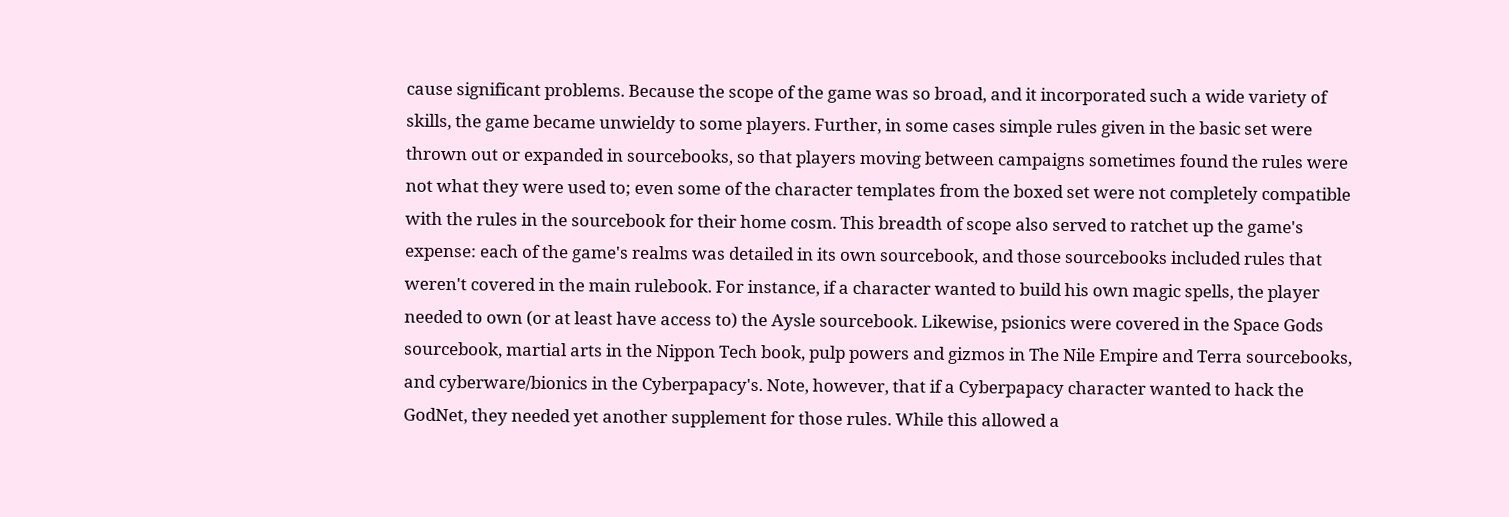cause significant problems. Because the scope of the game was so broad, and it incorporated such a wide variety of skills, the game became unwieldy to some players. Further, in some cases simple rules given in the basic set were thrown out or expanded in sourcebooks, so that players moving between campaigns sometimes found the rules were not what they were used to; even some of the character templates from the boxed set were not completely compatible with the rules in the sourcebook for their home cosm. This breadth of scope also served to ratchet up the game's expense: each of the game's realms was detailed in its own sourcebook, and those sourcebooks included rules that weren't covered in the main rulebook. For instance, if a character wanted to build his own magic spells, the player needed to own (or at least have access to) the Aysle sourcebook. Likewise, psionics were covered in the Space Gods sourcebook, martial arts in the Nippon Tech book, pulp powers and gizmos in The Nile Empire and Terra sourcebooks, and cyberware/bionics in the Cyberpapacy's. Note, however, that if a Cyberpapacy character wanted to hack the GodNet, they needed yet another supplement for those rules. While this allowed a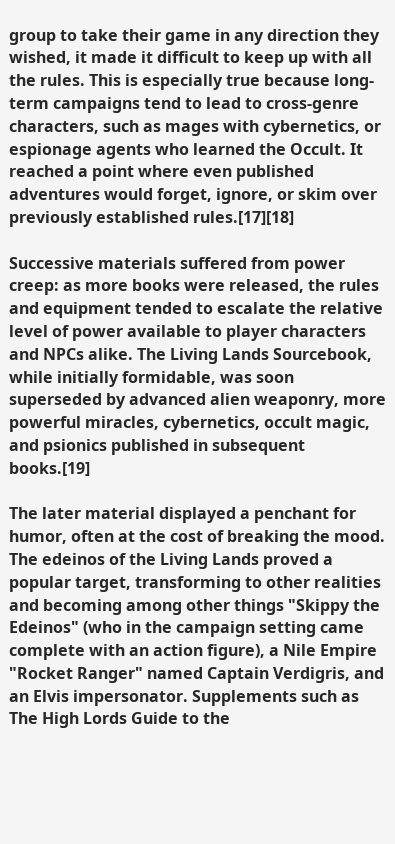group to take their game in any direction they wished, it made it difficult to keep up with all the rules. This is especially true because long-term campaigns tend to lead to cross-genre characters, such as mages with cybernetics, or espionage agents who learned the Occult. It reached a point where even published adventures would forget, ignore, or skim over previously established rules.[17][18]

Successive materials suffered from power creep: as more books were released, the rules and equipment tended to escalate the relative level of power available to player characters and NPCs alike. The Living Lands Sourcebook, while initially formidable, was soon superseded by advanced alien weaponry, more powerful miracles, cybernetics, occult magic, and psionics published in subsequent books.[19]

The later material displayed a penchant for humor, often at the cost of breaking the mood. The edeinos of the Living Lands proved a popular target, transforming to other realities and becoming among other things "Skippy the Edeinos" (who in the campaign setting came complete with an action figure), a Nile Empire "Rocket Ranger" named Captain Verdigris, and an Elvis impersonator. Supplements such as The High Lords Guide to the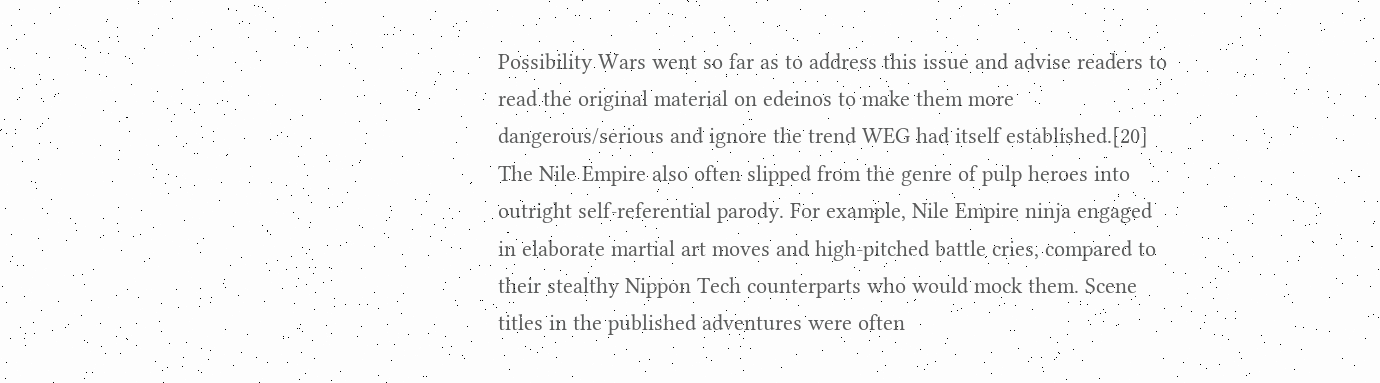Possibility Wars went so far as to address this issue and advise readers to read the original material on edeinos to make them more dangerous/serious and ignore the trend WEG had itself established.[20] The Nile Empire also often slipped from the genre of pulp heroes into outright self-referential parody. For example, Nile Empire ninja engaged in elaborate martial art moves and high-pitched battle cries, compared to their stealthy Nippon Tech counterparts who would mock them. Scene titles in the published adventures were often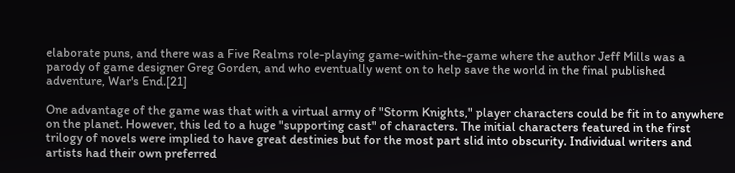elaborate puns, and there was a Five Realms role-playing game-within-the-game where the author Jeff Mills was a parody of game designer Greg Gorden, and who eventually went on to help save the world in the final published adventure, War's End.[21]

One advantage of the game was that with a virtual army of "Storm Knights," player characters could be fit in to anywhere on the planet. However, this led to a huge "supporting cast" of characters. The initial characters featured in the first trilogy of novels were implied to have great destinies but for the most part slid into obscurity. Individual writers and artists had their own preferred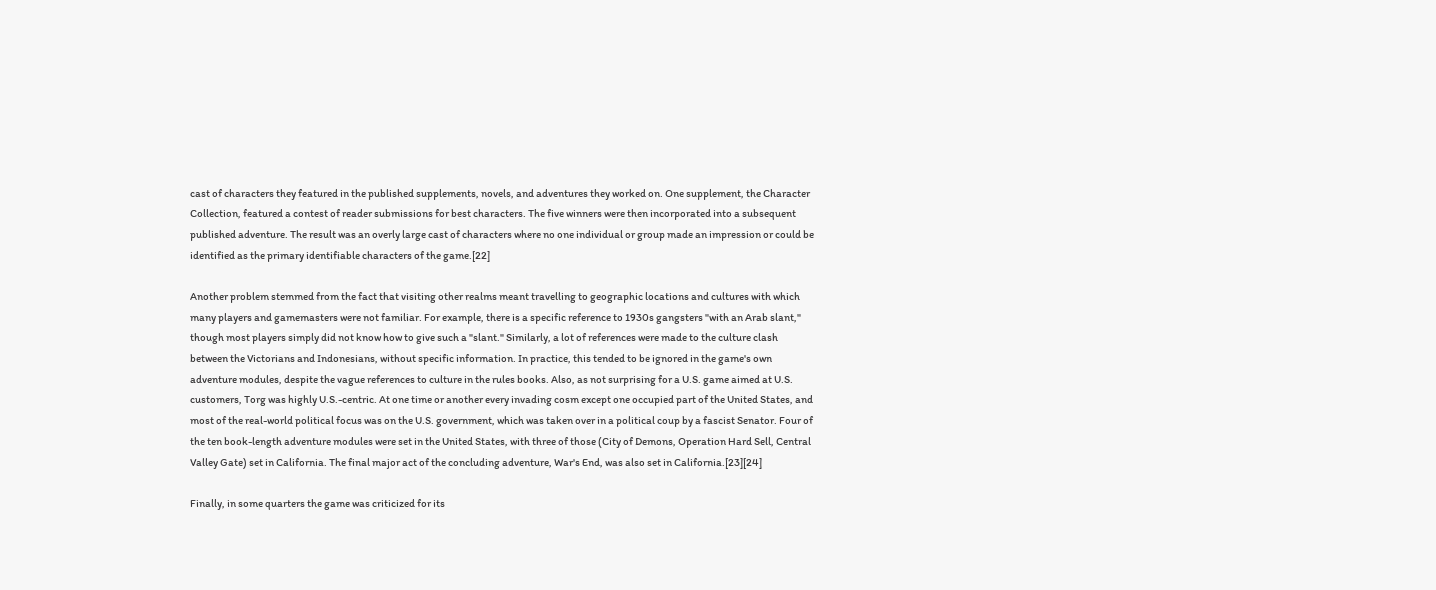cast of characters they featured in the published supplements, novels, and adventures they worked on. One supplement, the Character Collection, featured a contest of reader submissions for best characters. The five winners were then incorporated into a subsequent published adventure. The result was an overly large cast of characters where no one individual or group made an impression or could be identified as the primary identifiable characters of the game.[22]

Another problem stemmed from the fact that visiting other realms meant travelling to geographic locations and cultures with which many players and gamemasters were not familiar. For example, there is a specific reference to 1930s gangsters "with an Arab slant," though most players simply did not know how to give such a "slant." Similarly, a lot of references were made to the culture clash between the Victorians and Indonesians, without specific information. In practice, this tended to be ignored in the game's own adventure modules, despite the vague references to culture in the rules books. Also, as not surprising for a U.S. game aimed at U.S. customers, Torg was highly U.S.-centric. At one time or another every invading cosm except one occupied part of the United States, and most of the real-world political focus was on the U.S. government, which was taken over in a political coup by a fascist Senator. Four of the ten book-length adventure modules were set in the United States, with three of those (City of Demons, Operation Hard Sell, Central Valley Gate) set in California. The final major act of the concluding adventure, War's End, was also set in California.[23][24]

Finally, in some quarters the game was criticized for its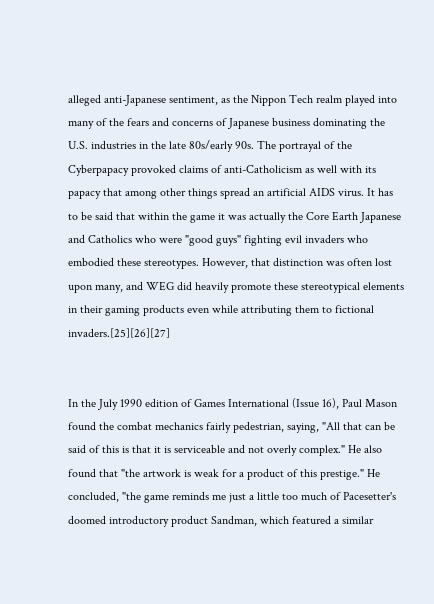alleged anti-Japanese sentiment, as the Nippon Tech realm played into many of the fears and concerns of Japanese business dominating the U.S. industries in the late 80s/early 90s. The portrayal of the Cyberpapacy provoked claims of anti-Catholicism as well with its papacy that among other things spread an artificial AIDS virus. It has to be said that within the game it was actually the Core Earth Japanese and Catholics who were "good guys" fighting evil invaders who embodied these stereotypes. However, that distinction was often lost upon many, and WEG did heavily promote these stereotypical elements in their gaming products even while attributing them to fictional invaders.[25][26][27]


In the July 1990 edition of Games International (Issue 16), Paul Mason found the combat mechanics fairly pedestrian, saying, "All that can be said of this is that it is serviceable and not overly complex." He also found that "the artwork is weak for a product of this prestige." He concluded, "the game reminds me just a little too much of Pacesetter's doomed introductory product Sandman, which featured a similar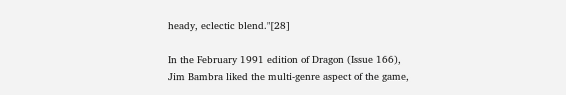heady, eclectic blend."[28]

In the February 1991 edition of Dragon (Issue 166), Jim Bambra liked the multi-genre aspect of the game,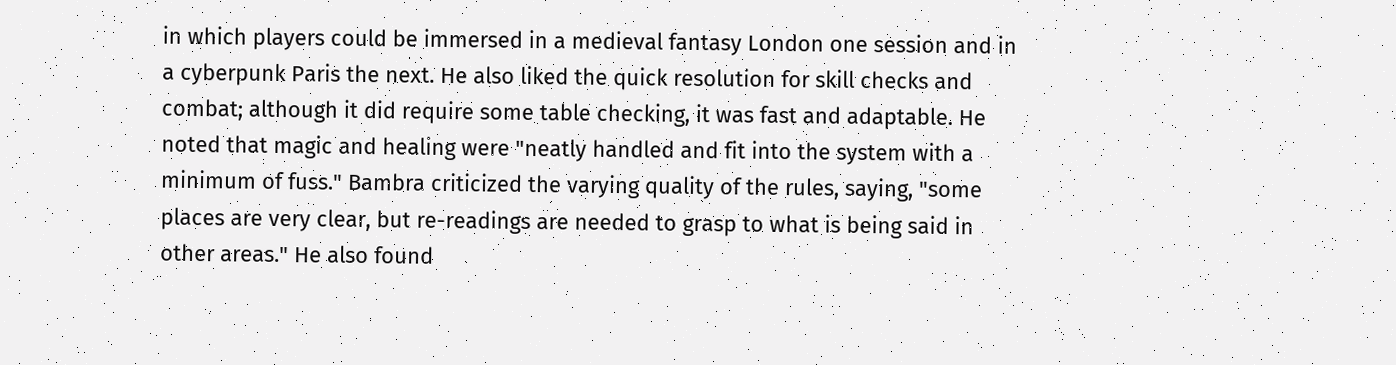in which players could be immersed in a medieval fantasy London one session and in a cyberpunk Paris the next. He also liked the quick resolution for skill checks and combat; although it did require some table checking, it was fast and adaptable. He noted that magic and healing were "neatly handled and fit into the system with a minimum of fuss." Bambra criticized the varying quality of the rules, saying, "some places are very clear, but re-readings are needed to grasp to what is being said in other areas." He also found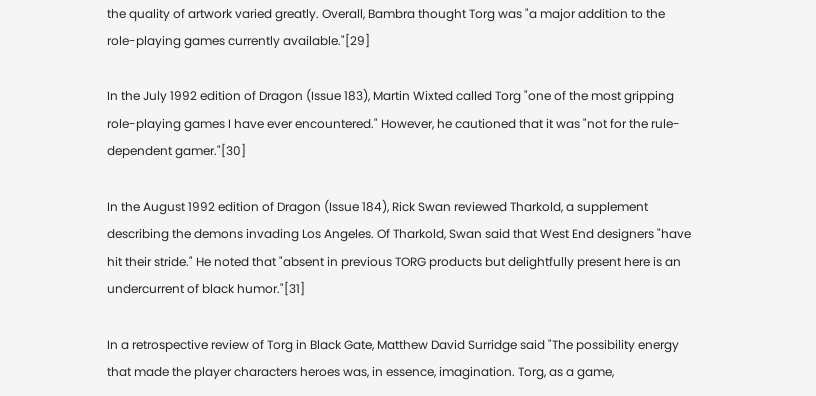the quality of artwork varied greatly. Overall, Bambra thought Torg was "a major addition to the role-playing games currently available."[29]

In the July 1992 edition of Dragon (Issue 183), Martin Wixted called Torg "one of the most gripping role-playing games I have ever encountered." However, he cautioned that it was "not for the rule-dependent gamer."[30]

In the August 1992 edition of Dragon (Issue 184), Rick Swan reviewed Tharkold, a supplement describing the demons invading Los Angeles. Of Tharkold, Swan said that West End designers "have hit their stride." He noted that "absent in previous TORG products but delightfully present here is an undercurrent of black humor."[31]

In a retrospective review of Torg in Black Gate, Matthew David Surridge said "The possibility energy that made the player characters heroes was, in essence, imagination. Torg, as a game,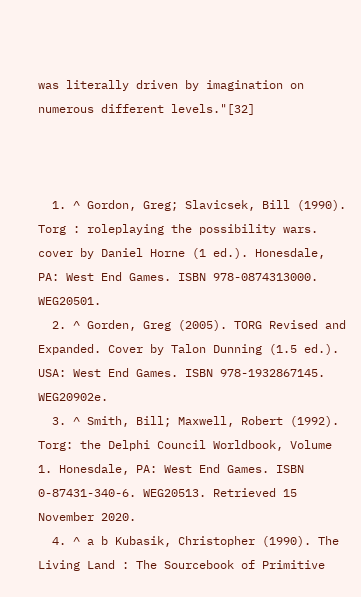was literally driven by imagination on numerous different levels."[32]



  1. ^ Gordon, Greg; Slavicsek, Bill (1990). Torg : roleplaying the possibility wars. cover by Daniel Horne (1 ed.). Honesdale, PA: West End Games. ISBN 978-0874313000. WEG20501.
  2. ^ Gorden, Greg (2005). TORG Revised and Expanded. Cover by Talon Dunning (1.5 ed.). USA: West End Games. ISBN 978-1932867145. WEG20902e.
  3. ^ Smith, Bill; Maxwell, Robert (1992). Torg: the Delphi Council Worldbook, Volume 1. Honesdale, PA: West End Games. ISBN 0-87431-340-6. WEG20513. Retrieved 15 November 2020.
  4. ^ a b Kubasik, Christopher (1990). The Living Land : The Sourcebook of Primitive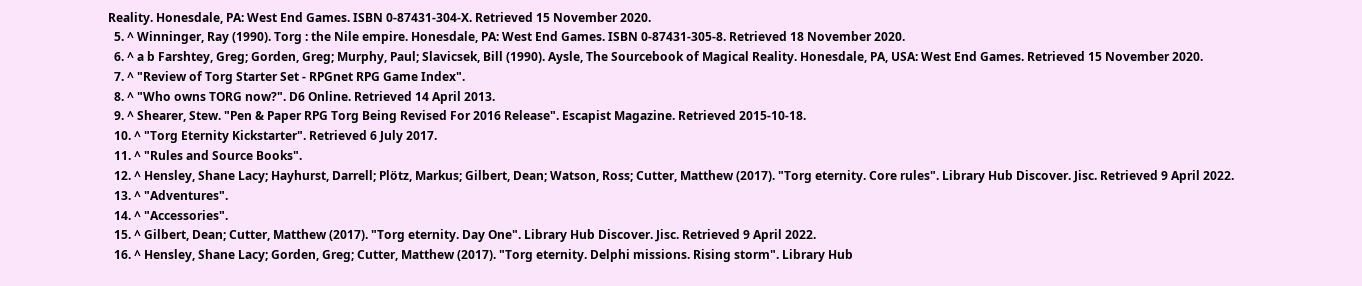Reality. Honesdale, PA: West End Games. ISBN 0-87431-304-X. Retrieved 15 November 2020.
  5. ^ Winninger, Ray (1990). Torg : the Nile empire. Honesdale, PA: West End Games. ISBN 0-87431-305-8. Retrieved 18 November 2020.
  6. ^ a b Farshtey, Greg; Gorden, Greg; Murphy, Paul; Slavicsek, Bill (1990). Aysle, The Sourcebook of Magical Reality. Honesdale, PA, USA: West End Games. Retrieved 15 November 2020.
  7. ^ "Review of Torg Starter Set - RPGnet RPG Game Index".
  8. ^ "Who owns TORG now?". D6 Online. Retrieved 14 April 2013.
  9. ^ Shearer, Stew. "Pen & Paper RPG Torg Being Revised For 2016 Release". Escapist Magazine. Retrieved 2015-10-18.
  10. ^ "Torg Eternity Kickstarter". Retrieved 6 July 2017.
  11. ^ "Rules and Source Books".
  12. ^ Hensley, Shane Lacy; Hayhurst, Darrell; Plötz, Markus; Gilbert, Dean; Watson, Ross; Cutter, Matthew (2017). "Torg eternity. Core rules". Library Hub Discover. Jisc. Retrieved 9 April 2022.
  13. ^ "Adventures".
  14. ^ "Accessories".
  15. ^ Gilbert, Dean; Cutter, Matthew (2017). "Torg eternity. Day One". Library Hub Discover. Jisc. Retrieved 9 April 2022.
  16. ^ Hensley, Shane Lacy; Gorden, Greg; Cutter, Matthew (2017). "Torg eternity. Delphi missions. Rising storm". Library Hub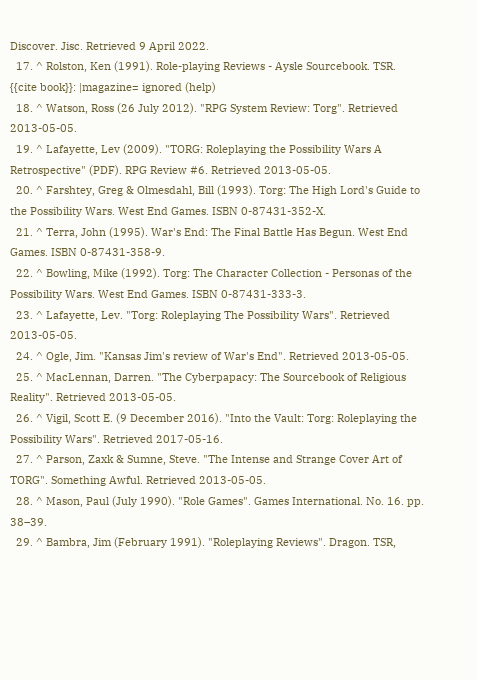Discover. Jisc. Retrieved 9 April 2022.
  17. ^ Rolston, Ken (1991). Role-playing Reviews - Aysle Sourcebook. TSR. {{cite book}}: |magazine= ignored (help)
  18. ^ Watson, Ross (26 July 2012). "RPG System Review: Torg". Retrieved 2013-05-05.
  19. ^ Lafayette, Lev (2009). "TORG: Roleplaying the Possibility Wars A Retrospective" (PDF). RPG Review #6. Retrieved 2013-05-05.
  20. ^ Farshtey, Greg & Olmesdahl, Bill (1993). Torg: The High Lord's Guide to the Possibility Wars. West End Games. ISBN 0-87431-352-X.
  21. ^ Terra, John (1995). War's End: The Final Battle Has Begun. West End Games. ISBN 0-87431-358-9.
  22. ^ Bowling, Mike (1992). Torg: The Character Collection - Personas of the Possibility Wars. West End Games. ISBN 0-87431-333-3.
  23. ^ Lafayette, Lev. "Torg: Roleplaying The Possibility Wars". Retrieved 2013-05-05.
  24. ^ Ogle, Jim. "Kansas Jim's review of War's End". Retrieved 2013-05-05.
  25. ^ MacLennan, Darren. "The Cyberpapacy: The Sourcebook of Religious Reality". Retrieved 2013-05-05.
  26. ^ Vigil, Scott E. (9 December 2016). "Into the Vault: Torg: Roleplaying the Possibility Wars". Retrieved 2017-05-16.
  27. ^ Parson, Zaxk & Sumne, Steve. "The Intense and Strange Cover Art of TORG". Something Awful. Retrieved 2013-05-05.
  28. ^ Mason, Paul (July 1990). "Role Games". Games International. No. 16. pp. 38–39.
  29. ^ Bambra, Jim (February 1991). "Roleplaying Reviews". Dragon. TSR,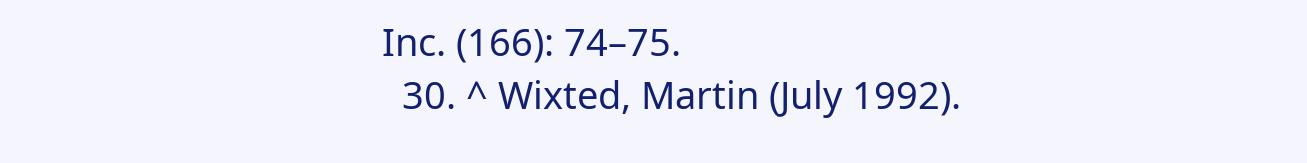Inc. (166): 74–75.
  30. ^ Wixted, Martin (July 1992).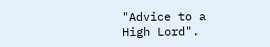"Advice to a High Lord".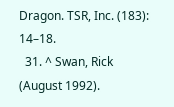Dragon. TSR, Inc. (183): 14–18.
  31. ^ Swan, Rick (August 1992).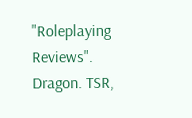"Roleplaying Reviews". Dragon. TSR,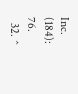Inc. (184): 76.
  32. ^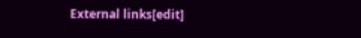External links[edit]